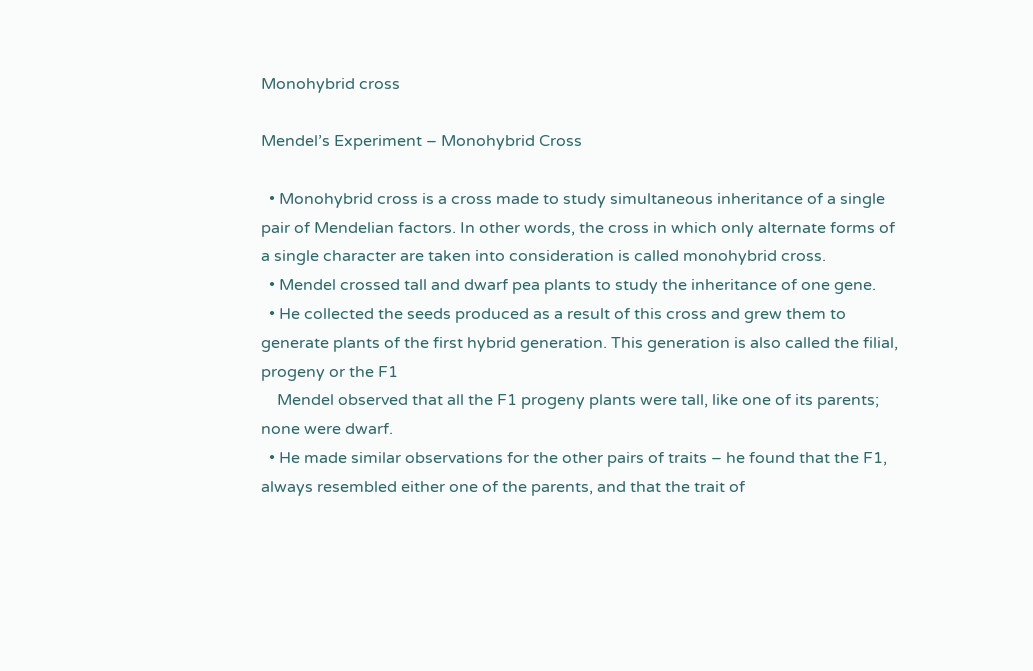Monohybrid cross

Mendel’s Experiment – Monohybrid Cross

  • Monohybrid cross is a cross made to study simultaneous inheritance of a single pair of Mendelian factors. In other words, the cross in which only alternate forms of a single character are taken into consideration is called monohybrid cross.
  • Mendel crossed tall and dwarf pea plants to study the inheritance of one gene.
  • He collected the seeds produced as a result of this cross and grew them to generate plants of the first hybrid generation. This generation is also called the filial, progeny or the F1
    Mendel observed that all the F1 progeny plants were tall, like one of its parents; none were dwarf.
  • He made similar observations for the other pairs of traits – he found that the F1, always resembled either one of the parents, and that the trait of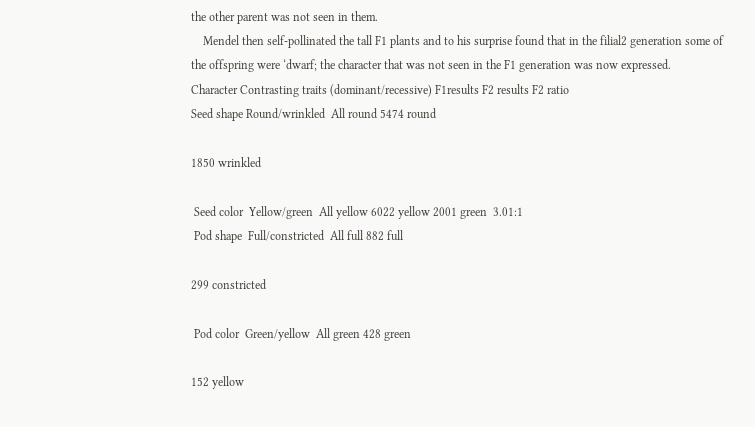the other parent was not seen in them.
    Mendel then self-pollinated the tall F1 plants and to his surprise found that in the filial2 generation some of the offspring were ‘dwarf; the character that was not seen in the F1 generation was now expressed.
Character Contrasting traits (dominant/recessive) F1results F2 results F2 ratio
Seed shape Round/wrinkled  All round 5474 round

1850 wrinkled

 Seed color  Yellow/green  All yellow 6022 yellow 2001 green  3.01:1
 Pod shape  Full/constricted  All full 882 full

299 constricted

 Pod color  Green/yellow  All green 428 green

152 yellow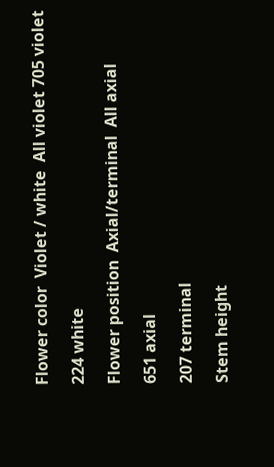Flower color  Violet / white  All violet 705 violet

224 white

Flower position  Axial/terminal  All axial

651 axial

207 terminal

Stem height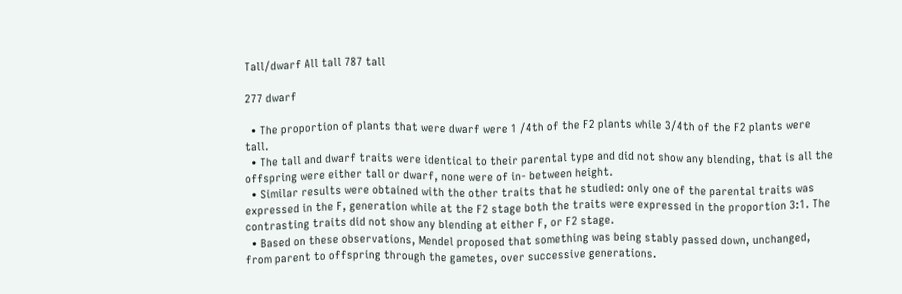Tall/dwarf All tall 787 tall

277 dwarf

  • The proportion of plants that were dwarf were 1 /4th of the F2 plants while 3/4th of the F2 plants were tall.
  • The tall and dwarf traits were identical to their parental type and did not show any blending, that is all the offspring were either tall or dwarf, none were of in- between height.
  • Similar results were obtained with the other traits that he studied: only one of the parental traits was expressed in the F, generation while at the F2 stage both the traits were expressed in the proportion 3:1. The contrasting traits did not show any blending at either F, or F2 stage.
  • Based on these observations, Mendel proposed that something was being stably passed down, unchanged, from parent to offspring through the gametes, over successive generations.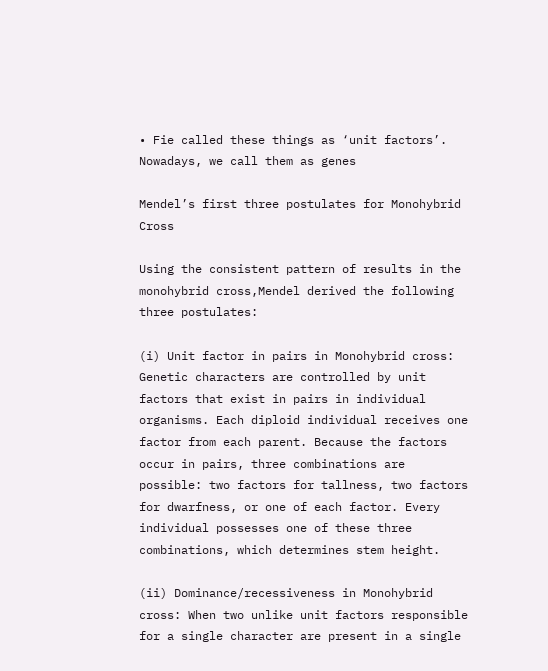• Fie called these things as ‘unit factors’. Nowadays, we call them as genes

Mendel’s first three postulates for Monohybrid Cross

Using the consistent pattern of results in the monohybrid cross,Mendel derived the following three postulates:

(i) Unit factor in pairs in Monohybrid cross: Genetic characters are controlled by unit factors that exist in pairs in individual organisms. Each diploid individual receives one factor from each parent. Because the factors occur in pairs, three combinations are possible: two factors for tallness, two factors for dwarfness, or one of each factor. Every individual possesses one of these three combinations, which determines stem height.

(ii) Dominance/recessiveness in Monohybrid cross: When two unlike unit factors responsible for a single character are present in a single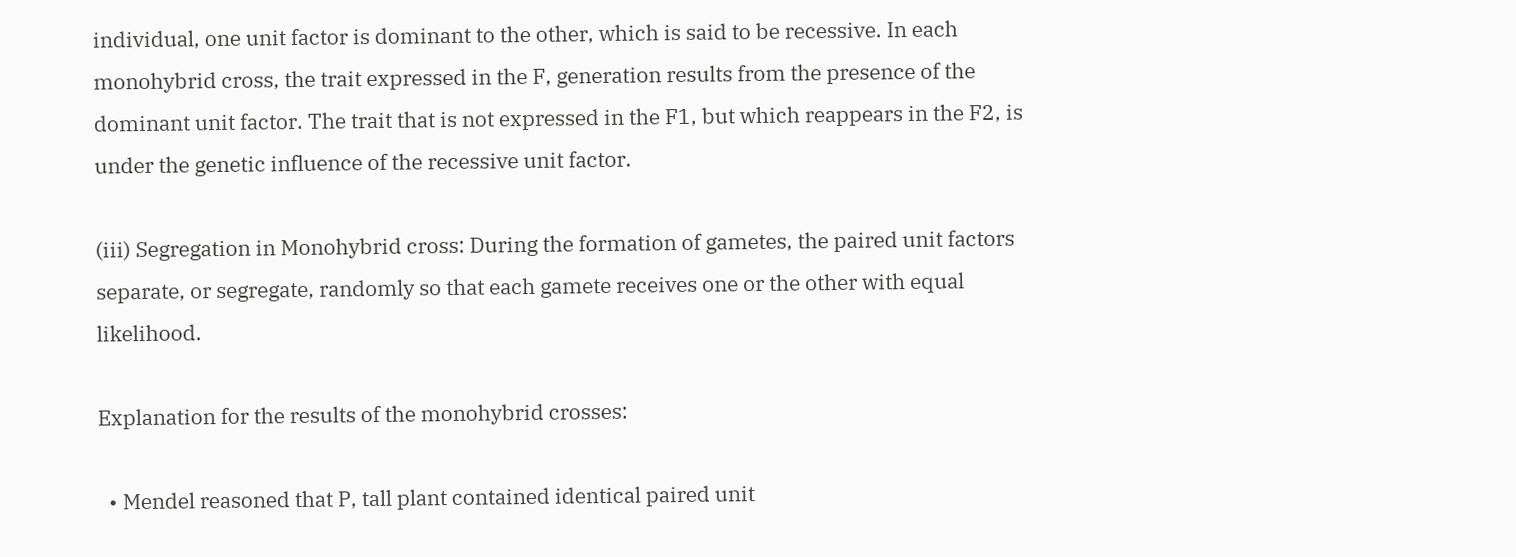individual, one unit factor is dominant to the other, which is said to be recessive. In each monohybrid cross, the trait expressed in the F, generation results from the presence of the dominant unit factor. The trait that is not expressed in the F1, but which reappears in the F2, is under the genetic influence of the recessive unit factor.

(iii) Segregation in Monohybrid cross: During the formation of gametes, the paired unit factors separate, or segregate, randomly so that each gamete receives one or the other with equal likelihood.

Explanation for the results of the monohybrid crosses:

  • Mendel reasoned that P, tall plant contained identical paired unit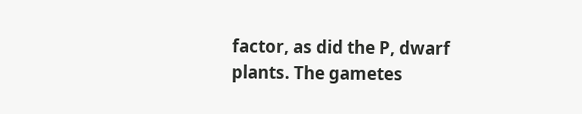factor, as did the P, dwarf plants. The gametes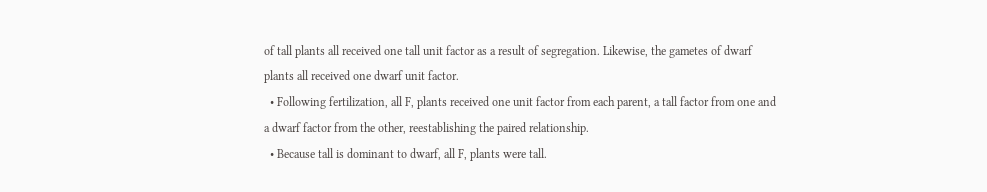of tall plants all received one tall unit factor as a result of segregation. Likewise, the gametes of dwarf plants all received one dwarf unit factor.
  • Following fertilization, all F, plants received one unit factor from each parent, a tall factor from one and a dwarf factor from the other, reestablishing the paired relationship.
  • Because tall is dominant to dwarf, all F, plants were tall.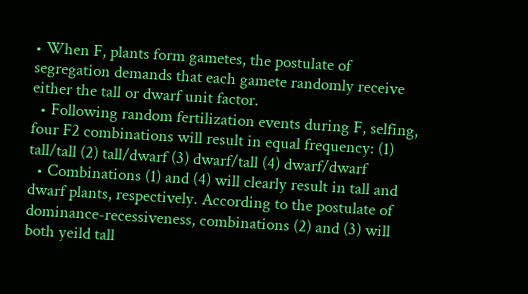• When F, plants form gametes, the postulate of segregation demands that each gamete randomly receive either the tall or dwarf unit factor.
  • Following random fertilization events during F, selfing, four F2 combinations will result in equal frequency: (1) tall/tall (2) tall/dwarf (3) dwarf/tall (4) dwarf/dwarf
  • Combinations (1) and (4) will clearly result in tall and dwarf plants, respectively. According to the postulate of dominance-recessiveness, combinations (2) and (3) will both yeild tall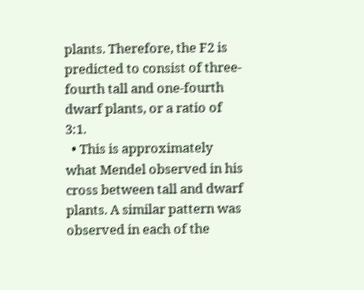plants. Therefore, the F2 is predicted to consist of three-fourth tall and one-fourth dwarf plants, or a ratio of 3:1.
  • This is approximately what Mendel observed in his cross between tall and dwarf plants. A similar pattern was observed in each of the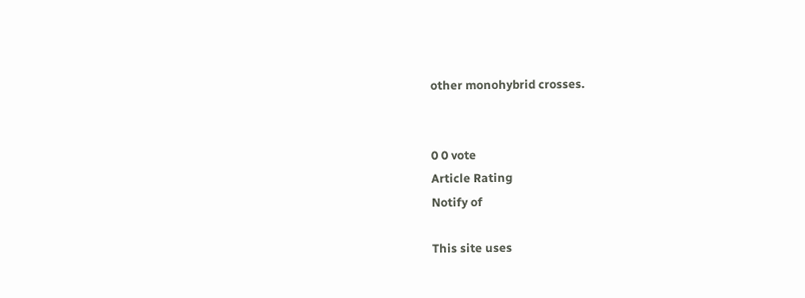other monohybrid crosses.


0 0 vote
Article Rating
Notify of

This site uses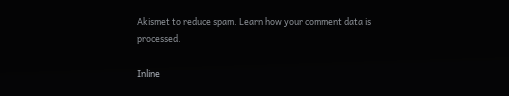Akismet to reduce spam. Learn how your comment data is processed.

Inline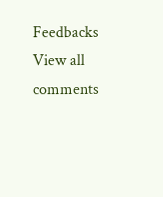Feedbacks
View all comments